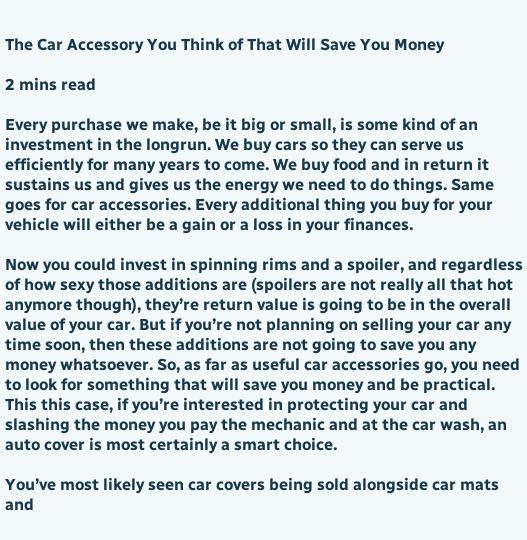The Car Accessory You Think of That Will Save You Money

2 mins read

Every purchase we make, be it big or small, is some kind of an investment in the longrun. We buy cars so they can serve us efficiently for many years to come. We buy food and in return it sustains us and gives us the energy we need to do things. Same goes for car accessories. Every additional thing you buy for your vehicle will either be a gain or a loss in your finances.

Now you could invest in spinning rims and a spoiler, and regardless of how sexy those additions are (spoilers are not really all that hot anymore though), they’re return value is going to be in the overall value of your car. But if you’re not planning on selling your car any time soon, then these additions are not going to save you any money whatsoever. So, as far as useful car accessories go, you need to look for something that will save you money and be practical. This this case, if you’re interested in protecting your car and slashing the money you pay the mechanic and at the car wash, an auto cover is most certainly a smart choice.

You’ve most likely seen car covers being sold alongside car mats and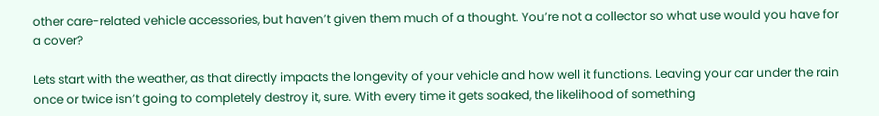other care-related vehicle accessories, but haven’t given them much of a thought. You’re not a collector so what use would you have for a cover?

Lets start with the weather, as that directly impacts the longevity of your vehicle and how well it functions. Leaving your car under the rain once or twice isn’t going to completely destroy it, sure. With every time it gets soaked, the likelihood of something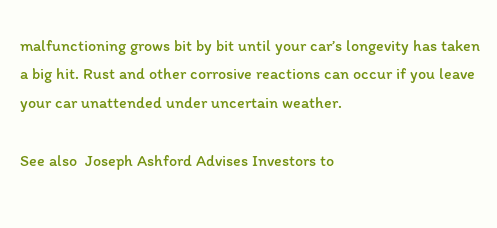malfunctioning grows bit by bit until your car’s longevity has taken a big hit. Rust and other corrosive reactions can occur if you leave your car unattended under uncertain weather.

See also  Joseph Ashford Advises Investors to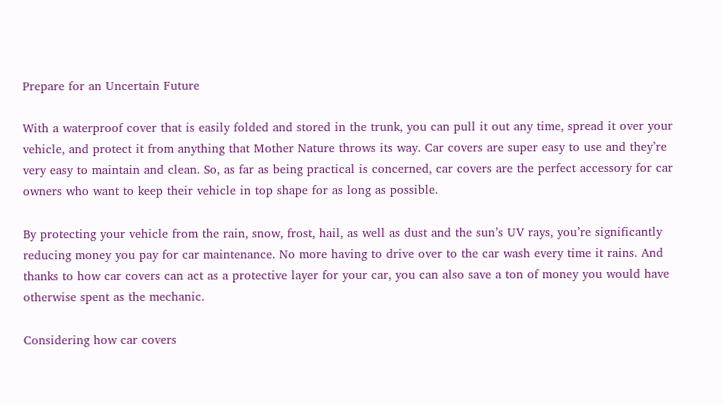Prepare for an Uncertain Future

With a waterproof cover that is easily folded and stored in the trunk, you can pull it out any time, spread it over your vehicle, and protect it from anything that Mother Nature throws its way. Car covers are super easy to use and they’re very easy to maintain and clean. So, as far as being practical is concerned, car covers are the perfect accessory for car owners who want to keep their vehicle in top shape for as long as possible.

By protecting your vehicle from the rain, snow, frost, hail, as well as dust and the sun’s UV rays, you’re significantly reducing money you pay for car maintenance. No more having to drive over to the car wash every time it rains. And thanks to how car covers can act as a protective layer for your car, you can also save a ton of money you would have otherwise spent as the mechanic.

Considering how car covers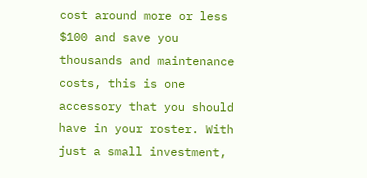cost around more or less $100 and save you thousands and maintenance costs, this is one accessory that you should have in your roster. With just a small investment,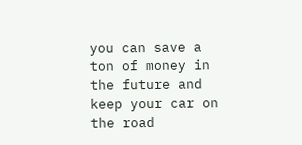you can save a ton of money in the future and keep your car on the road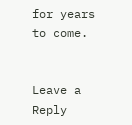for years to come.


Leave a Reply